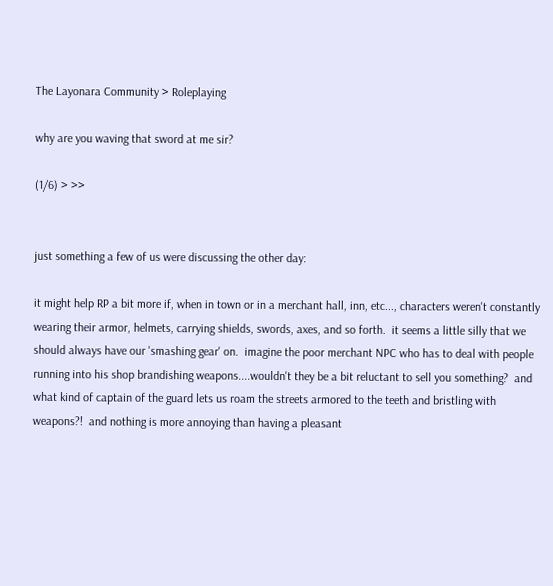The Layonara Community > Roleplaying

why are you waving that sword at me sir?

(1/6) > >>


just something a few of us were discussing the other day:

it might help RP a bit more if, when in town or in a merchant hall, inn, etc..., characters weren't constantly wearing their armor, helmets, carrying shields, swords, axes, and so forth.  it seems a little silly that we should always have our 'smashing gear' on.  imagine the poor merchant NPC who has to deal with people running into his shop brandishing weapons....wouldn't they be a bit reluctant to sell you something?  and what kind of captain of the guard lets us roam the streets armored to the teeth and bristling with weapons?!  and nothing is more annoying than having a pleasant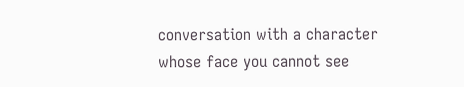conversation with a character whose face you cannot see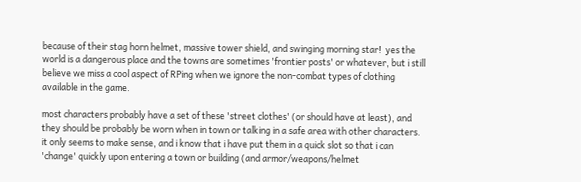because of their stag horn helmet, massive tower shield, and swinging morning star!  yes the world is a dangerous place and the towns are sometimes 'frontier posts' or whatever, but i still believe we miss a cool aspect of RPing when we ignore the non-combat types of clothing available in the game.

most characters probably have a set of these 'street clothes' (or should have at least), and they should be probably be worn when in town or talking in a safe area with other characters.  it only seems to make sense, and i know that i have put them in a quick slot so that i can 'change' quickly upon entering a town or building (and armor/weapons/helmet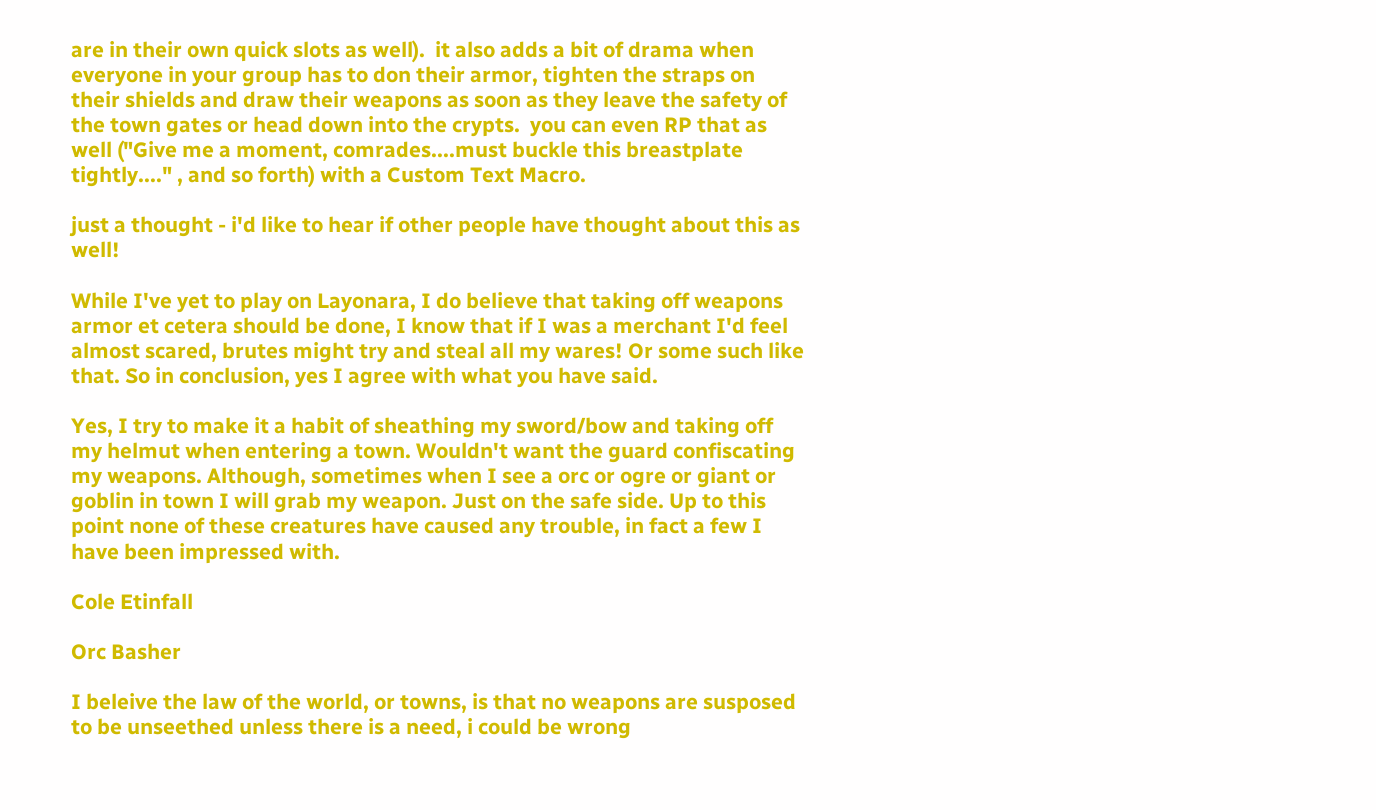are in their own quick slots as well).  it also adds a bit of drama when everyone in your group has to don their armor, tighten the straps on their shields and draw their weapons as soon as they leave the safety of the town gates or head down into the crypts.  you can even RP that as well ("Give me a moment, comrades....must buckle this breastplate tightly...." , and so forth) with a Custom Text Macro.

just a thought - i'd like to hear if other people have thought about this as well!

While I've yet to play on Layonara, I do believe that taking off weapons armor et cetera should be done, I know that if I was a merchant I'd feel almost scared, brutes might try and steal all my wares! Or some such like that. So in conclusion, yes I agree with what you have said.

Yes, I try to make it a habit of sheathing my sword/bow and taking off my helmut when entering a town. Wouldn't want the guard confiscating my weapons. Although, sometimes when I see a orc or ogre or giant or goblin in town I will grab my weapon. Just on the safe side. Up to this point none of these creatures have caused any trouble, in fact a few I have been impressed with.

Cole Etinfall

Orc Basher

I beleive the law of the world, or towns, is that no weapons are susposed to be unseethed unless there is a need, i could be wrong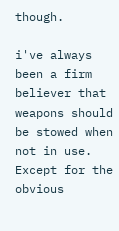though.

i've always been a firm believer that weapons should be stowed when not in use.  Except for the obvious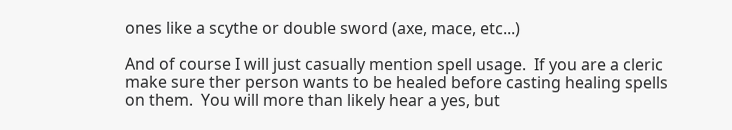ones like a scythe or double sword (axe, mace, etc...)

And of course I will just casually mention spell usage.  If you are a cleric make sure ther person wants to be healed before casting healing spells on them.  You will more than likely hear a yes, but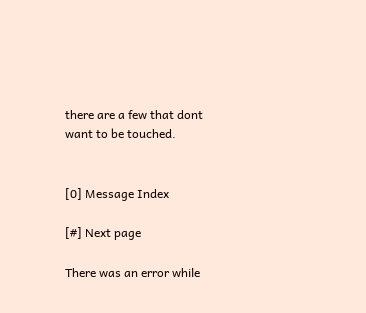there are a few that dont want to be touched.


[0] Message Index

[#] Next page

There was an error while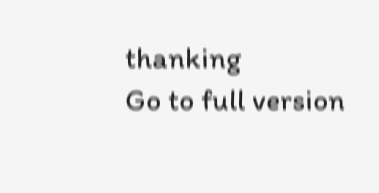thanking
Go to full version